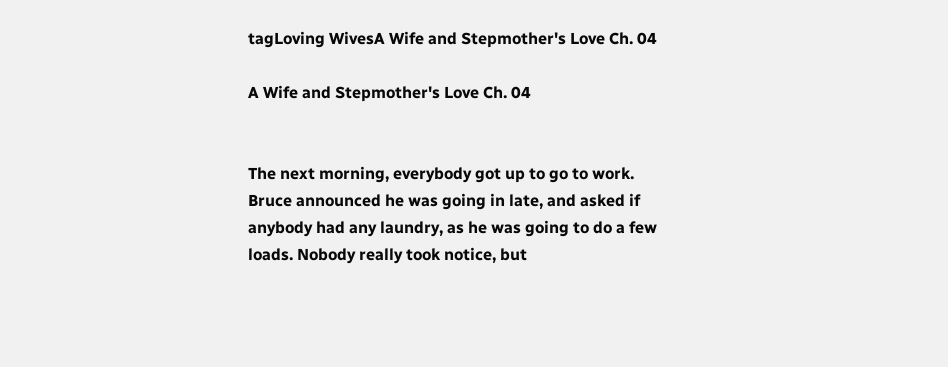tagLoving WivesA Wife and Stepmother's Love Ch. 04

A Wife and Stepmother's Love Ch. 04


The next morning, everybody got up to go to work. Bruce announced he was going in late, and asked if anybody had any laundry, as he was going to do a few loads. Nobody really took notice, but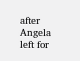after Angela left for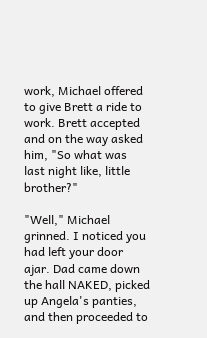work, Michael offered to give Brett a ride to work. Brett accepted and on the way asked him, "So what was last night like, little brother?"

"Well," Michael grinned. I noticed you had left your door ajar. Dad came down the hall NAKED, picked up Angela's panties, and then proceeded to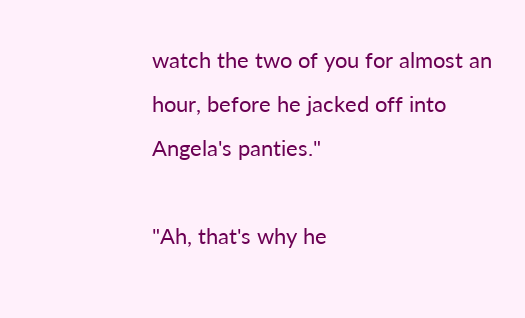watch the two of you for almost an hour, before he jacked off into Angela's panties."

"Ah, that's why he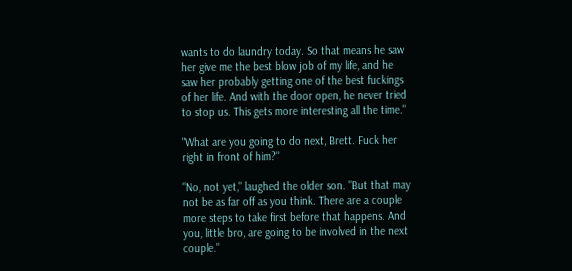wants to do laundry today. So that means he saw her give me the best blow job of my life, and he saw her probably getting one of the best fuckings of her life. And with the door open, he never tried to stop us. This gets more interesting all the time."

"What are you going to do next, Brett. Fuck her right in front of him?"

"No, not yet," laughed the older son. "But that may not be as far off as you think. There are a couple more steps to take first before that happens. And you, little bro, are going to be involved in the next couple."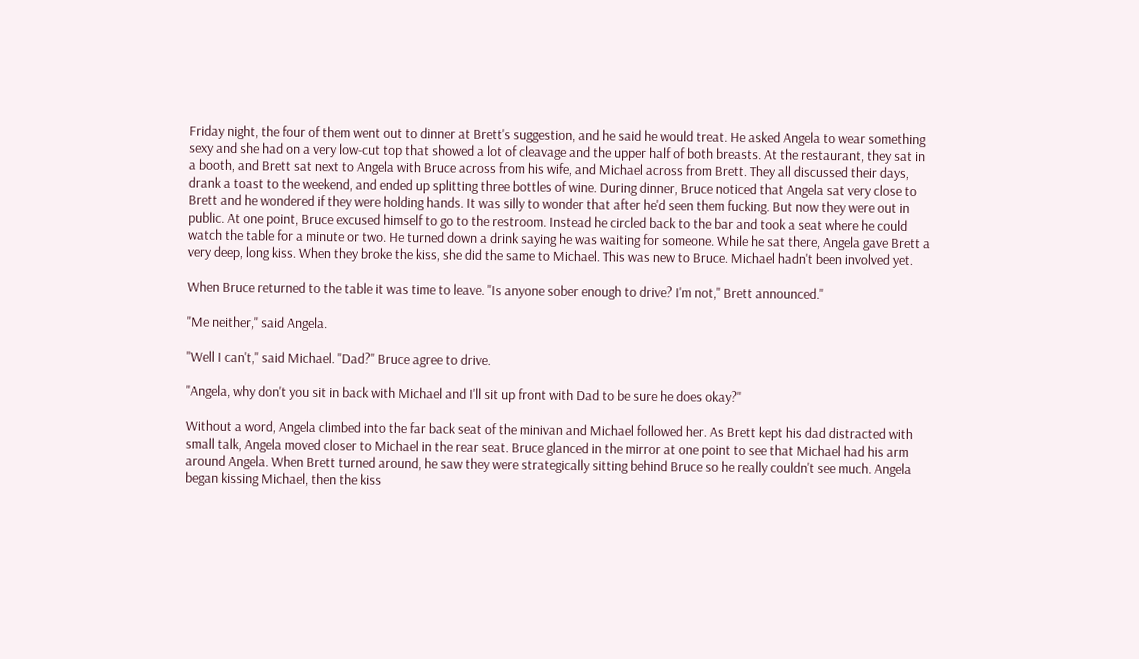Friday night, the four of them went out to dinner at Brett's suggestion, and he said he would treat. He asked Angela to wear something sexy and she had on a very low-cut top that showed a lot of cleavage and the upper half of both breasts. At the restaurant, they sat in a booth, and Brett sat next to Angela with Bruce across from his wife, and Michael across from Brett. They all discussed their days, drank a toast to the weekend, and ended up splitting three bottles of wine. During dinner, Bruce noticed that Angela sat very close to Brett and he wondered if they were holding hands. It was silly to wonder that after he'd seen them fucking. But now they were out in public. At one point, Bruce excused himself to go to the restroom. Instead he circled back to the bar and took a seat where he could watch the table for a minute or two. He turned down a drink saying he was waiting for someone. While he sat there, Angela gave Brett a very deep, long kiss. When they broke the kiss, she did the same to Michael. This was new to Bruce. Michael hadn't been involved yet.

When Bruce returned to the table it was time to leave. "Is anyone sober enough to drive? I'm not," Brett announced."

"Me neither," said Angela.

"Well I can't," said Michael. "Dad?" Bruce agree to drive.

"Angela, why don't you sit in back with Michael and I'll sit up front with Dad to be sure he does okay?"

Without a word, Angela climbed into the far back seat of the minivan and Michael followed her. As Brett kept his dad distracted with small talk, Angela moved closer to Michael in the rear seat. Bruce glanced in the mirror at one point to see that Michael had his arm around Angela. When Brett turned around, he saw they were strategically sitting behind Bruce so he really couldn't see much. Angela began kissing Michael, then the kiss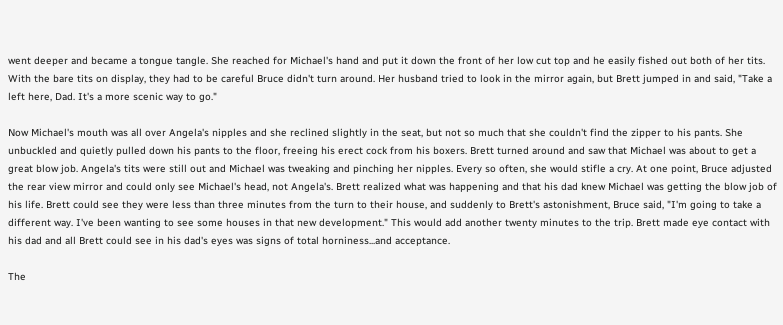went deeper and became a tongue tangle. She reached for Michael's hand and put it down the front of her low cut top and he easily fished out both of her tits. With the bare tits on display, they had to be careful Bruce didn't turn around. Her husband tried to look in the mirror again, but Brett jumped in and said, "Take a left here, Dad. It's a more scenic way to go."

Now Michael's mouth was all over Angela's nipples and she reclined slightly in the seat, but not so much that she couldn't find the zipper to his pants. She unbuckled and quietly pulled down his pants to the floor, freeing his erect cock from his boxers. Brett turned around and saw that Michael was about to get a great blow job. Angela's tits were still out and Michael was tweaking and pinching her nipples. Every so often, she would stifle a cry. At one point, Bruce adjusted the rear view mirror and could only see Michael's head, not Angela's. Brett realized what was happening and that his dad knew Michael was getting the blow job of his life. Brett could see they were less than three minutes from the turn to their house, and suddenly to Brett's astonishment, Bruce said, "I'm going to take a different way. I've been wanting to see some houses in that new development." This would add another twenty minutes to the trip. Brett made eye contact with his dad and all Brett could see in his dad's eyes was signs of total horniness...and acceptance.

The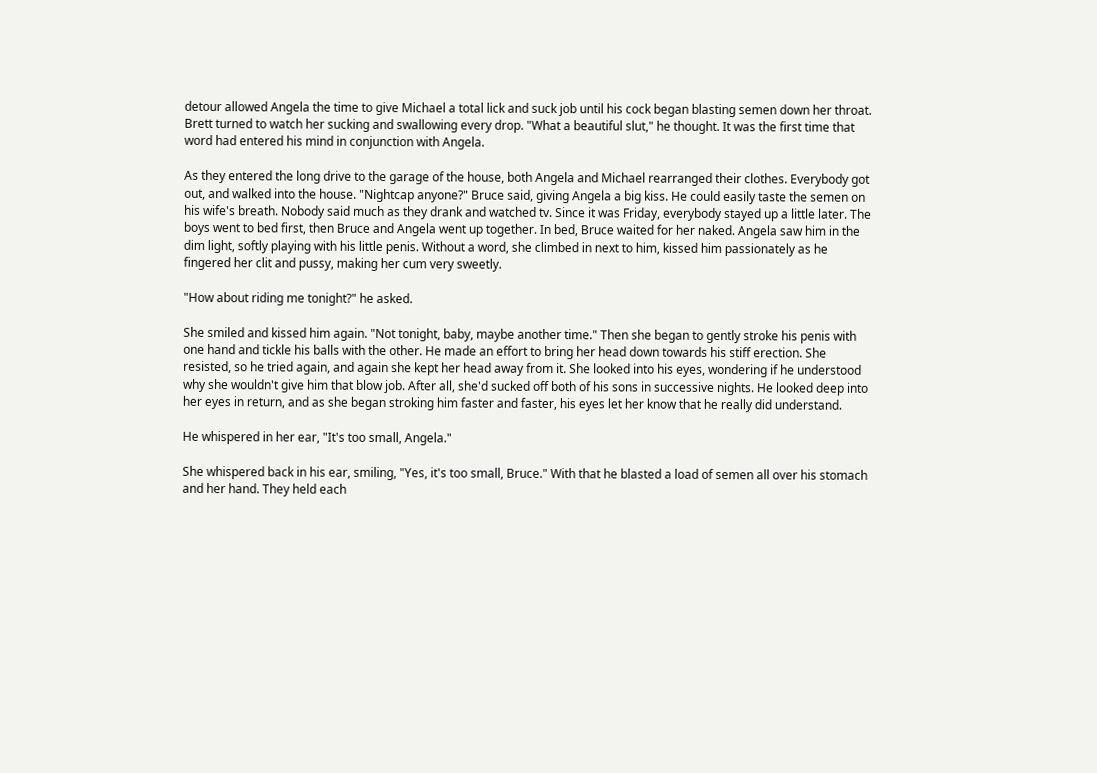detour allowed Angela the time to give Michael a total lick and suck job until his cock began blasting semen down her throat. Brett turned to watch her sucking and swallowing every drop. "What a beautiful slut," he thought. It was the first time that word had entered his mind in conjunction with Angela.

As they entered the long drive to the garage of the house, both Angela and Michael rearranged their clothes. Everybody got out, and walked into the house. "Nightcap anyone?" Bruce said, giving Angela a big kiss. He could easily taste the semen on his wife's breath. Nobody said much as they drank and watched tv. Since it was Friday, everybody stayed up a little later. The boys went to bed first, then Bruce and Angela went up together. In bed, Bruce waited for her naked. Angela saw him in the dim light, softly playing with his little penis. Without a word, she climbed in next to him, kissed him passionately as he fingered her clit and pussy, making her cum very sweetly.

"How about riding me tonight?" he asked.

She smiled and kissed him again. "Not tonight, baby, maybe another time." Then she began to gently stroke his penis with one hand and tickle his balls with the other. He made an effort to bring her head down towards his stiff erection. She resisted, so he tried again, and again she kept her head away from it. She looked into his eyes, wondering if he understood why she wouldn't give him that blow job. After all, she'd sucked off both of his sons in successive nights. He looked deep into her eyes in return, and as she began stroking him faster and faster, his eyes let her know that he really did understand.

He whispered in her ear, "It's too small, Angela."

She whispered back in his ear, smiling, "Yes, it's too small, Bruce." With that he blasted a load of semen all over his stomach and her hand. They held each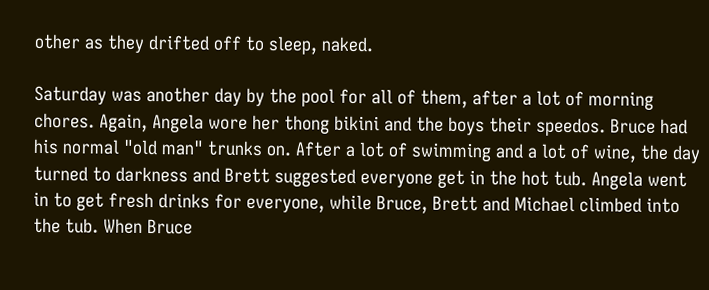other as they drifted off to sleep, naked.

Saturday was another day by the pool for all of them, after a lot of morning chores. Again, Angela wore her thong bikini and the boys their speedos. Bruce had his normal "old man" trunks on. After a lot of swimming and a lot of wine, the day turned to darkness and Brett suggested everyone get in the hot tub. Angela went in to get fresh drinks for everyone, while Bruce, Brett and Michael climbed into the tub. When Bruce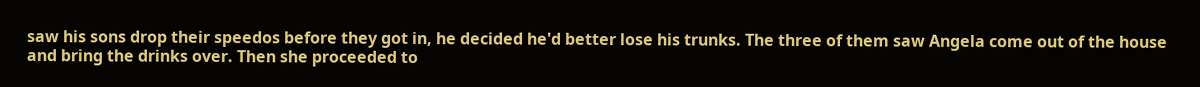saw his sons drop their speedos before they got in, he decided he'd better lose his trunks. The three of them saw Angela come out of the house and bring the drinks over. Then she proceeded to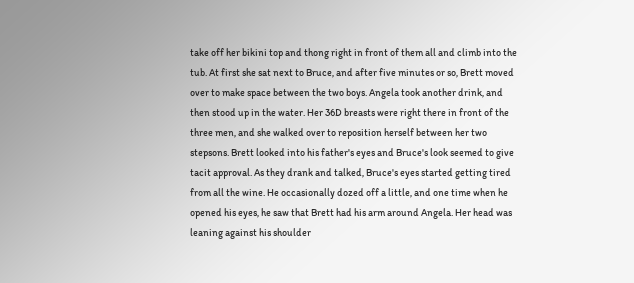take off her bikini top and thong right in front of them all and climb into the tub. At first she sat next to Bruce, and after five minutes or so, Brett moved over to make space between the two boys. Angela took another drink, and then stood up in the water. Her 36D breasts were right there in front of the three men, and she walked over to reposition herself between her two stepsons. Brett looked into his father's eyes and Bruce's look seemed to give tacit approval. As they drank and talked, Bruce's eyes started getting tired from all the wine. He occasionally dozed off a little, and one time when he opened his eyes, he saw that Brett had his arm around Angela. Her head was leaning against his shoulder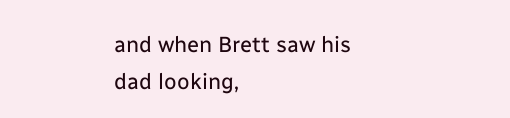and when Brett saw his dad looking,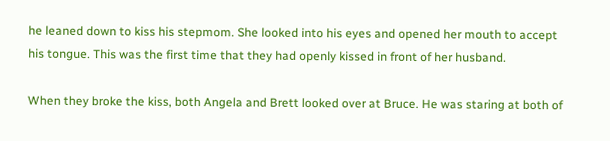he leaned down to kiss his stepmom. She looked into his eyes and opened her mouth to accept his tongue. This was the first time that they had openly kissed in front of her husband.

When they broke the kiss, both Angela and Brett looked over at Bruce. He was staring at both of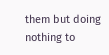them but doing nothing to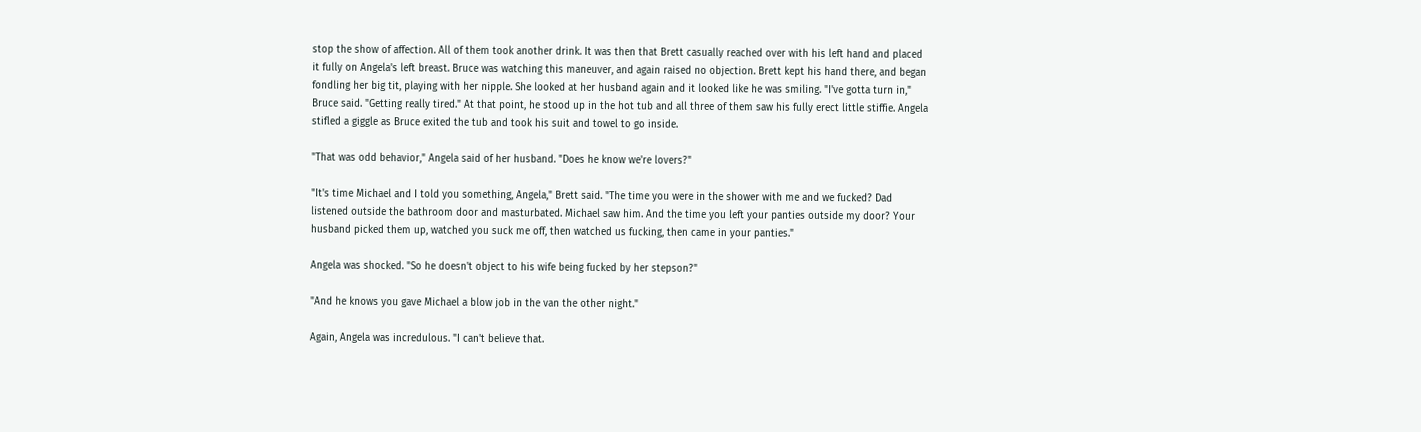stop the show of affection. All of them took another drink. It was then that Brett casually reached over with his left hand and placed it fully on Angela's left breast. Bruce was watching this maneuver, and again raised no objection. Brett kept his hand there, and began fondling her big tit, playing with her nipple. She looked at her husband again and it looked like he was smiling. "I've gotta turn in," Bruce said. "Getting really tired." At that point, he stood up in the hot tub and all three of them saw his fully erect little stiffie. Angela stifled a giggle as Bruce exited the tub and took his suit and towel to go inside.

"That was odd behavior," Angela said of her husband. "Does he know we're lovers?"

"It's time Michael and I told you something, Angela," Brett said. "The time you were in the shower with me and we fucked? Dad listened outside the bathroom door and masturbated. Michael saw him. And the time you left your panties outside my door? Your husband picked them up, watched you suck me off, then watched us fucking, then came in your panties."

Angela was shocked. "So he doesn't object to his wife being fucked by her stepson?"

"And he knows you gave Michael a blow job in the van the other night."

Again, Angela was incredulous. "I can't believe that.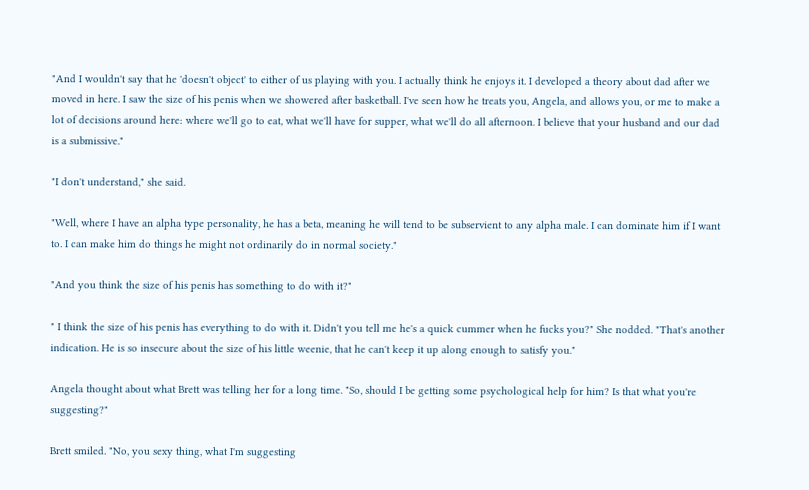"And I wouldn't say that he 'doesn't object' to either of us playing with you. I actually think he enjoys it. I developed a theory about dad after we moved in here. I saw the size of his penis when we showered after basketball. I've seen how he treats you, Angela, and allows you, or me to make a lot of decisions around here: where we'll go to eat, what we'll have for supper, what we'll do all afternoon. I believe that your husband and our dad is a submissive."

"I don't understand," she said.

"Well, where I have an alpha type personality, he has a beta, meaning he will tend to be subservient to any alpha male. I can dominate him if I want to. I can make him do things he might not ordinarily do in normal society."

"And you think the size of his penis has something to do with it?"

" I think the size of his penis has everything to do with it. Didn't you tell me he's a quick cummer when he fucks you?" She nodded. "That's another indication. He is so insecure about the size of his little weenie, that he can't keep it up along enough to satisfy you."

Angela thought about what Brett was telling her for a long time. "So, should I be getting some psychological help for him? Is that what you're suggesting?"

Brett smiled. "No, you sexy thing, what I'm suggesting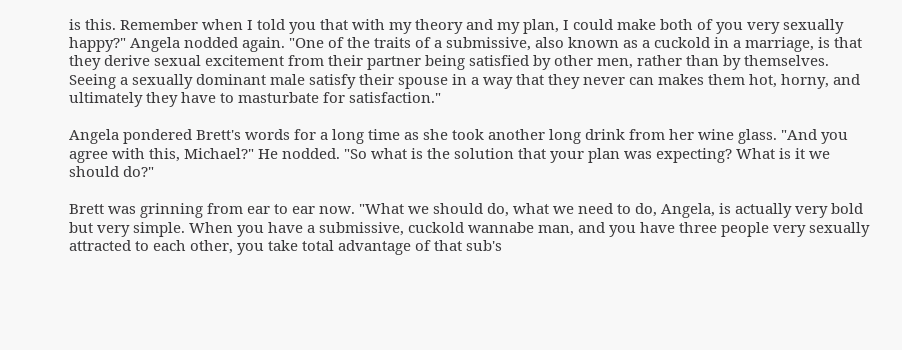is this. Remember when I told you that with my theory and my plan, I could make both of you very sexually happy?" Angela nodded again. "One of the traits of a submissive, also known as a cuckold in a marriage, is that they derive sexual excitement from their partner being satisfied by other men, rather than by themselves. Seeing a sexually dominant male satisfy their spouse in a way that they never can makes them hot, horny, and ultimately they have to masturbate for satisfaction."

Angela pondered Brett's words for a long time as she took another long drink from her wine glass. "And you agree with this, Michael?" He nodded. "So what is the solution that your plan was expecting? What is it we should do?"

Brett was grinning from ear to ear now. "What we should do, what we need to do, Angela, is actually very bold but very simple. When you have a submissive, cuckold wannabe man, and you have three people very sexually attracted to each other, you take total advantage of that sub's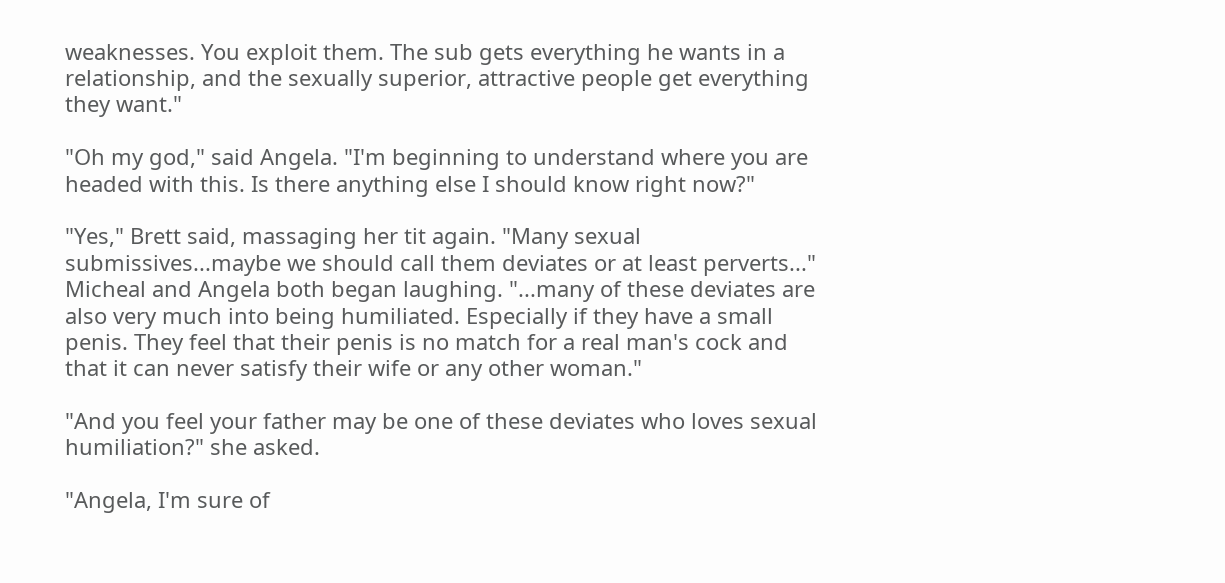weaknesses. You exploit them. The sub gets everything he wants in a relationship, and the sexually superior, attractive people get everything they want."

"Oh my god," said Angela. "I'm beginning to understand where you are headed with this. Is there anything else I should know right now?"

"Yes," Brett said, massaging her tit again. "Many sexual submissives...maybe we should call them deviates or at least perverts..." Micheal and Angela both began laughing. "...many of these deviates are also very much into being humiliated. Especially if they have a small penis. They feel that their penis is no match for a real man's cock and that it can never satisfy their wife or any other woman."

"And you feel your father may be one of these deviates who loves sexual humiliation?" she asked.

"Angela, I'm sure of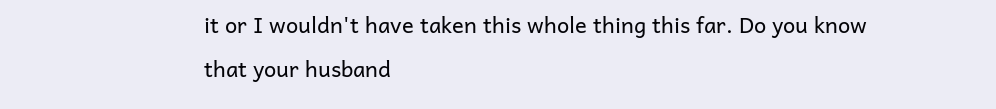it or I wouldn't have taken this whole thing this far. Do you know that your husband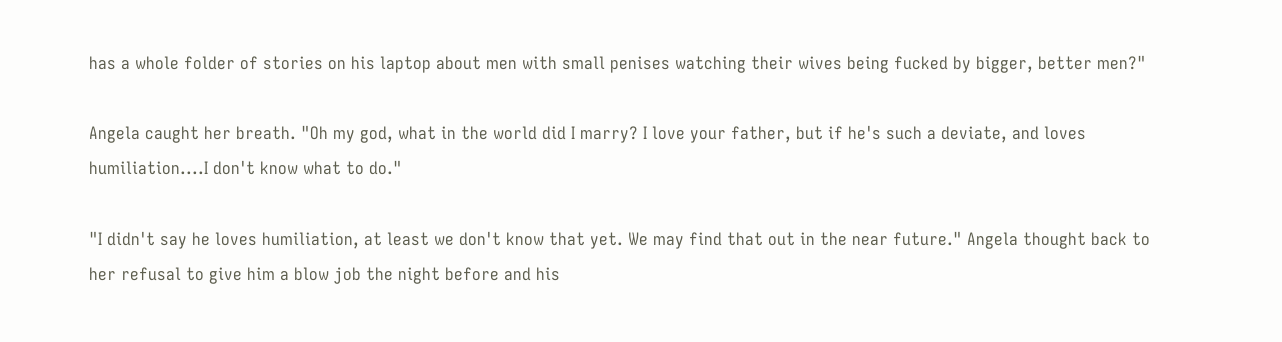has a whole folder of stories on his laptop about men with small penises watching their wives being fucked by bigger, better men?"

Angela caught her breath. "Oh my god, what in the world did I marry? I love your father, but if he's such a deviate, and loves humiliation....I don't know what to do."

"I didn't say he loves humiliation, at least we don't know that yet. We may find that out in the near future." Angela thought back to her refusal to give him a blow job the night before and his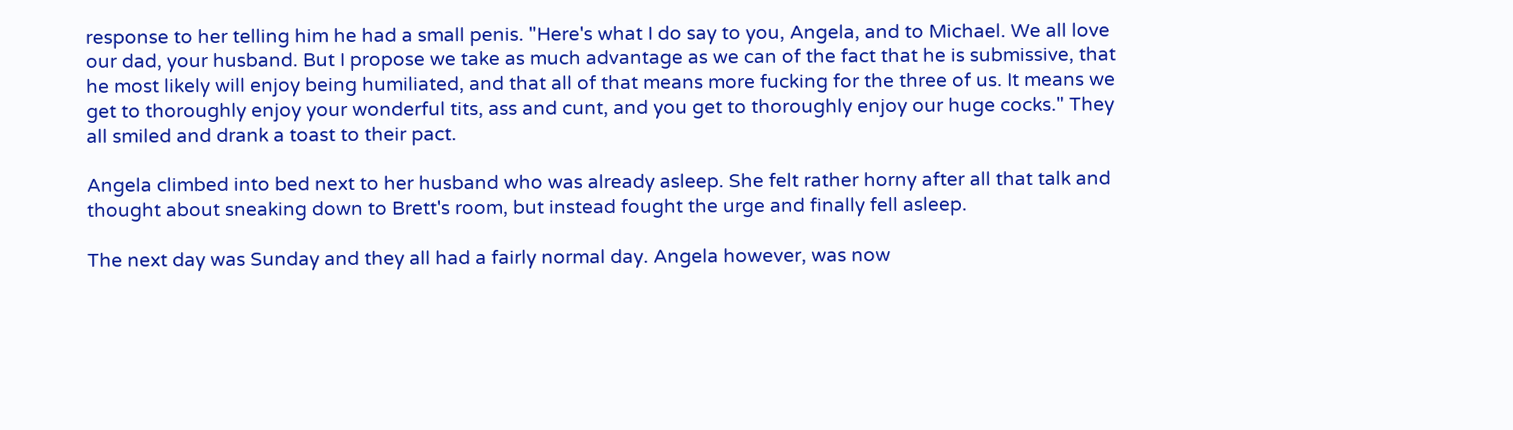response to her telling him he had a small penis. "Here's what I do say to you, Angela, and to Michael. We all love our dad, your husband. But I propose we take as much advantage as we can of the fact that he is submissive, that he most likely will enjoy being humiliated, and that all of that means more fucking for the three of us. It means we get to thoroughly enjoy your wonderful tits, ass and cunt, and you get to thoroughly enjoy our huge cocks." They all smiled and drank a toast to their pact.

Angela climbed into bed next to her husband who was already asleep. She felt rather horny after all that talk and thought about sneaking down to Brett's room, but instead fought the urge and finally fell asleep.

The next day was Sunday and they all had a fairly normal day. Angela however, was now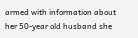armed with information about her 50-year old husband she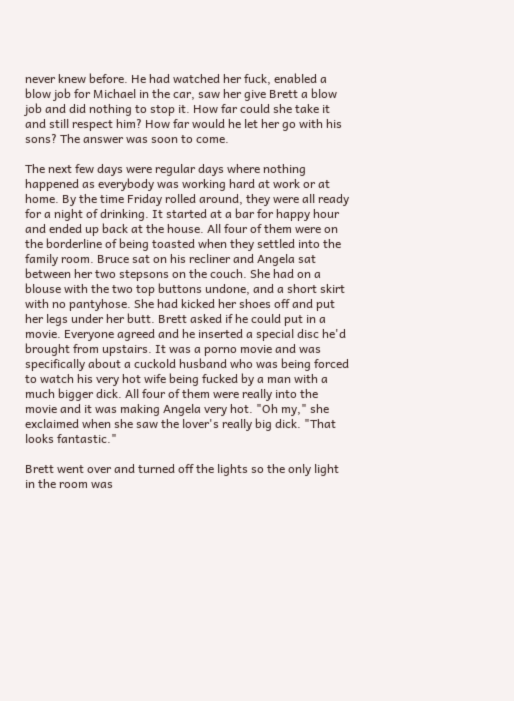never knew before. He had watched her fuck, enabled a blow job for Michael in the car, saw her give Brett a blow job and did nothing to stop it. How far could she take it and still respect him? How far would he let her go with his sons? The answer was soon to come.

The next few days were regular days where nothing happened as everybody was working hard at work or at home. By the time Friday rolled around, they were all ready for a night of drinking. It started at a bar for happy hour and ended up back at the house. All four of them were on the borderline of being toasted when they settled into the family room. Bruce sat on his recliner and Angela sat between her two stepsons on the couch. She had on a blouse with the two top buttons undone, and a short skirt with no pantyhose. She had kicked her shoes off and put her legs under her butt. Brett asked if he could put in a movie. Everyone agreed and he inserted a special disc he'd brought from upstairs. It was a porno movie and was specifically about a cuckold husband who was being forced to watch his very hot wife being fucked by a man with a much bigger dick. All four of them were really into the movie and it was making Angela very hot. "Oh my," she exclaimed when she saw the lover's really big dick. "That looks fantastic."

Brett went over and turned off the lights so the only light in the room was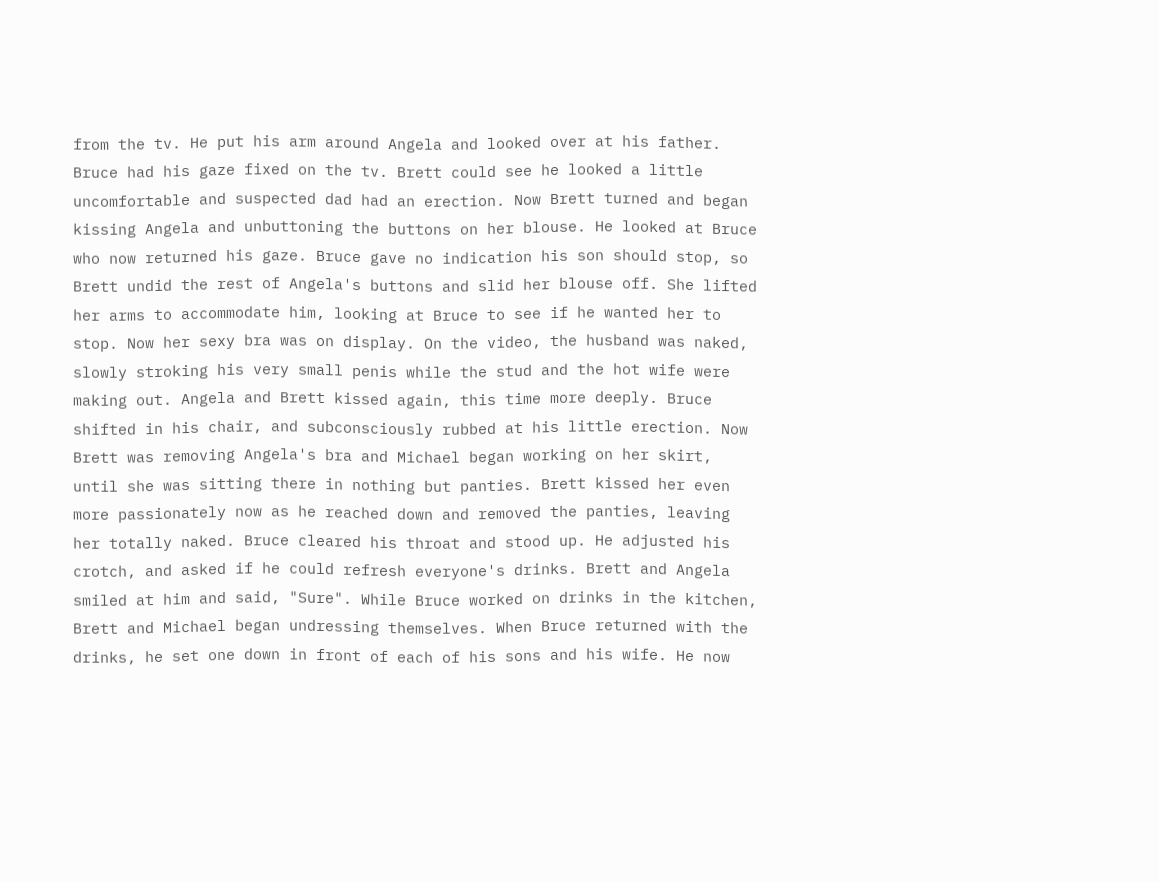from the tv. He put his arm around Angela and looked over at his father. Bruce had his gaze fixed on the tv. Brett could see he looked a little uncomfortable and suspected dad had an erection. Now Brett turned and began kissing Angela and unbuttoning the buttons on her blouse. He looked at Bruce who now returned his gaze. Bruce gave no indication his son should stop, so Brett undid the rest of Angela's buttons and slid her blouse off. She lifted her arms to accommodate him, looking at Bruce to see if he wanted her to stop. Now her sexy bra was on display. On the video, the husband was naked, slowly stroking his very small penis while the stud and the hot wife were making out. Angela and Brett kissed again, this time more deeply. Bruce shifted in his chair, and subconsciously rubbed at his little erection. Now Brett was removing Angela's bra and Michael began working on her skirt, until she was sitting there in nothing but panties. Brett kissed her even more passionately now as he reached down and removed the panties, leaving her totally naked. Bruce cleared his throat and stood up. He adjusted his crotch, and asked if he could refresh everyone's drinks. Brett and Angela smiled at him and said, "Sure". While Bruce worked on drinks in the kitchen, Brett and Michael began undressing themselves. When Bruce returned with the drinks, he set one down in front of each of his sons and his wife. He now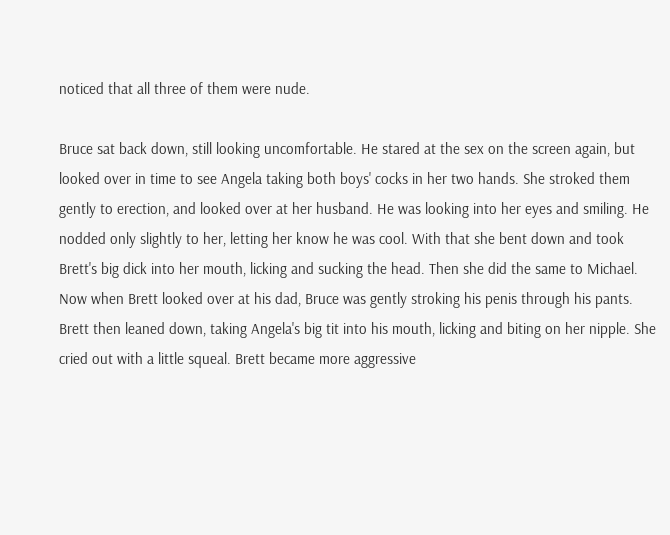noticed that all three of them were nude.

Bruce sat back down, still looking uncomfortable. He stared at the sex on the screen again, but looked over in time to see Angela taking both boys' cocks in her two hands. She stroked them gently to erection, and looked over at her husband. He was looking into her eyes and smiling. He nodded only slightly to her, letting her know he was cool. With that she bent down and took Brett's big dick into her mouth, licking and sucking the head. Then she did the same to Michael. Now when Brett looked over at his dad, Bruce was gently stroking his penis through his pants. Brett then leaned down, taking Angela's big tit into his mouth, licking and biting on her nipple. She cried out with a little squeal. Brett became more aggressive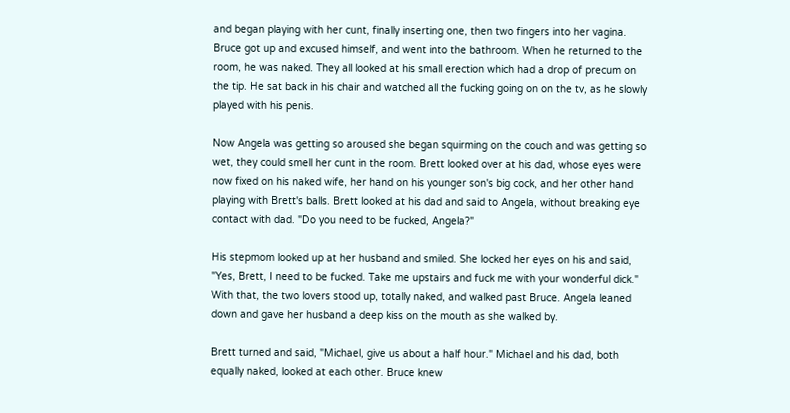and began playing with her cunt, finally inserting one, then two fingers into her vagina. Bruce got up and excused himself, and went into the bathroom. When he returned to the room, he was naked. They all looked at his small erection which had a drop of precum on the tip. He sat back in his chair and watched all the fucking going on on the tv, as he slowly played with his penis.

Now Angela was getting so aroused she began squirming on the couch and was getting so wet, they could smell her cunt in the room. Brett looked over at his dad, whose eyes were now fixed on his naked wife, her hand on his younger son's big cock, and her other hand playing with Brett's balls. Brett looked at his dad and said to Angela, without breaking eye contact with dad. "Do you need to be fucked, Angela?"

His stepmom looked up at her husband and smiled. She locked her eyes on his and said, "Yes, Brett, I need to be fucked. Take me upstairs and fuck me with your wonderful dick." With that, the two lovers stood up, totally naked, and walked past Bruce. Angela leaned down and gave her husband a deep kiss on the mouth as she walked by.

Brett turned and said, "Michael, give us about a half hour." Michael and his dad, both equally naked, looked at each other. Bruce knew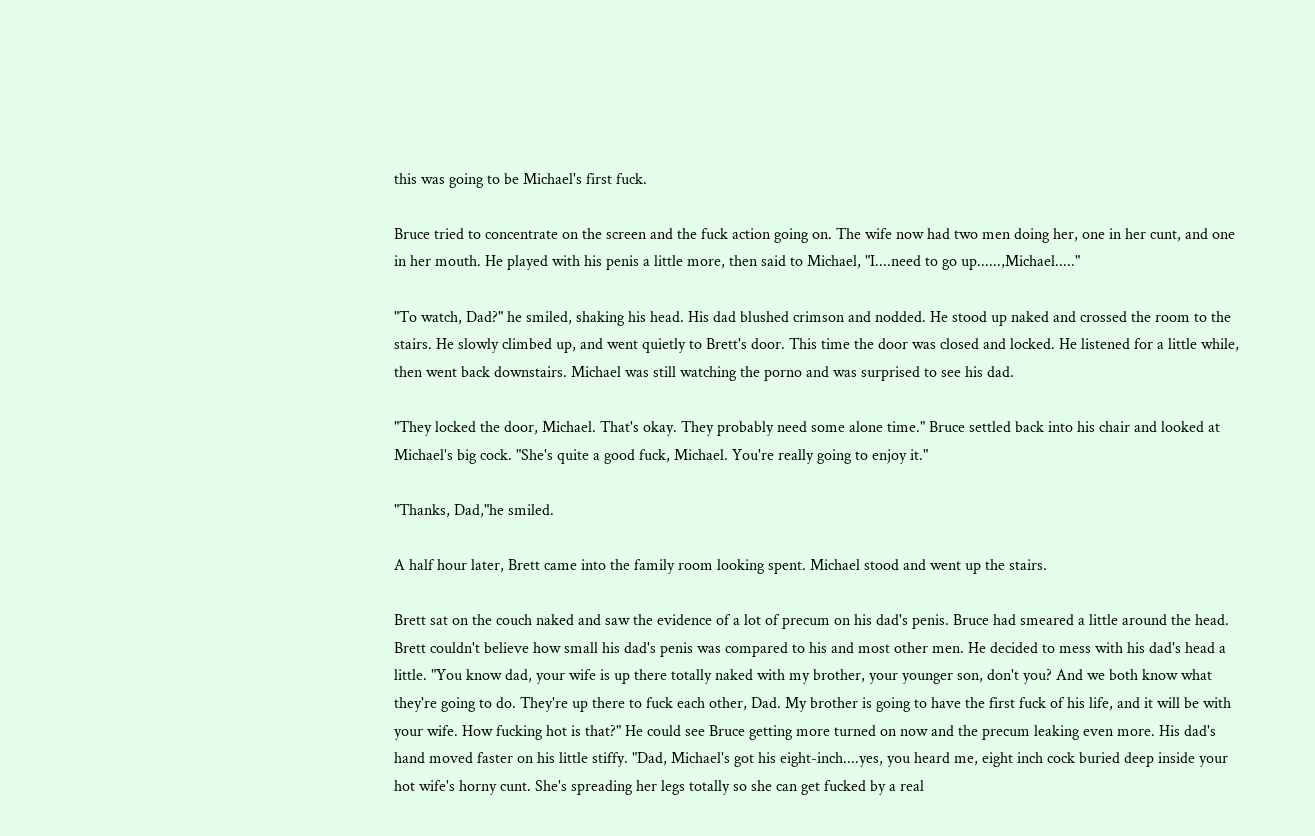this was going to be Michael's first fuck.

Bruce tried to concentrate on the screen and the fuck action going on. The wife now had two men doing her, one in her cunt, and one in her mouth. He played with his penis a little more, then said to Michael, "I....need to go up......,Michael....."

"To watch, Dad?" he smiled, shaking his head. His dad blushed crimson and nodded. He stood up naked and crossed the room to the stairs. He slowly climbed up, and went quietly to Brett's door. This time the door was closed and locked. He listened for a little while, then went back downstairs. Michael was still watching the porno and was surprised to see his dad.

"They locked the door, Michael. That's okay. They probably need some alone time." Bruce settled back into his chair and looked at Michael's big cock. "She's quite a good fuck, Michael. You're really going to enjoy it."

"Thanks, Dad,"he smiled.

A half hour later, Brett came into the family room looking spent. Michael stood and went up the stairs.

Brett sat on the couch naked and saw the evidence of a lot of precum on his dad's penis. Bruce had smeared a little around the head. Brett couldn't believe how small his dad's penis was compared to his and most other men. He decided to mess with his dad's head a little. "You know dad, your wife is up there totally naked with my brother, your younger son, don't you? And we both know what they're going to do. They're up there to fuck each other, Dad. My brother is going to have the first fuck of his life, and it will be with your wife. How fucking hot is that?" He could see Bruce getting more turned on now and the precum leaking even more. His dad's hand moved faster on his little stiffy. "Dad, Michael's got his eight-inch....yes, you heard me, eight inch cock buried deep inside your hot wife's horny cunt. She's spreading her legs totally so she can get fucked by a real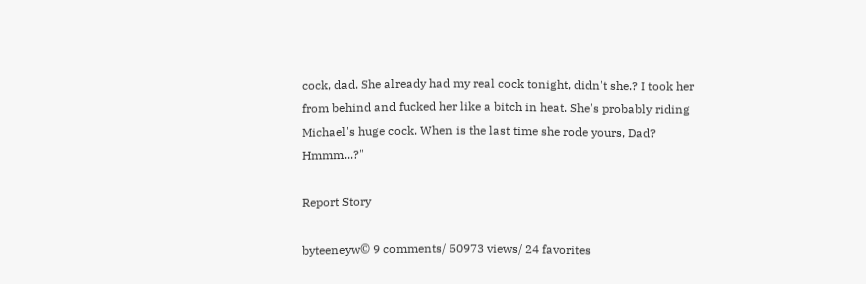cock, dad. She already had my real cock tonight, didn't she.? I took her from behind and fucked her like a bitch in heat. She's probably riding Michael's huge cock. When is the last time she rode yours, Dad? Hmmm...?"

Report Story

byteeneyw© 9 comments/ 50973 views/ 24 favorites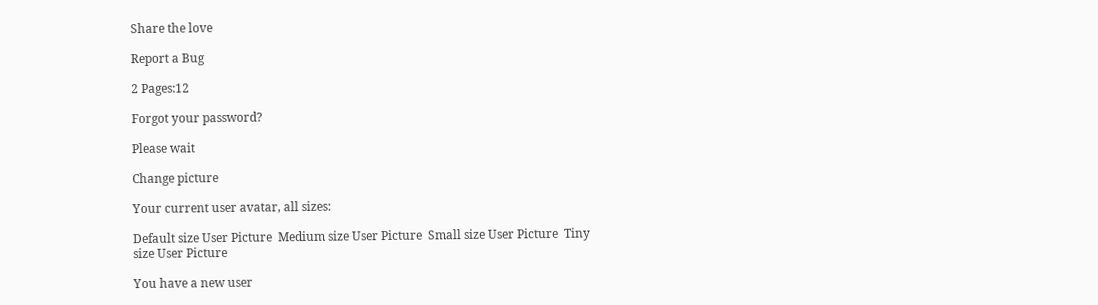Share the love

Report a Bug

2 Pages:12

Forgot your password?

Please wait

Change picture

Your current user avatar, all sizes:

Default size User Picture  Medium size User Picture  Small size User Picture  Tiny size User Picture

You have a new user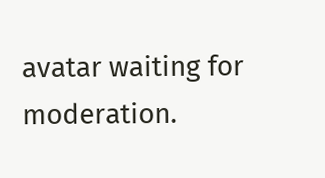avatar waiting for moderation.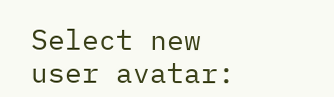Select new user avatar: